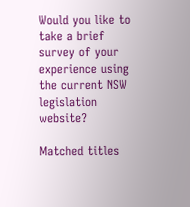Would you like to take a brief survey of your experience using the current NSW legislation website?

Matched titles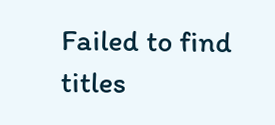Failed to find titles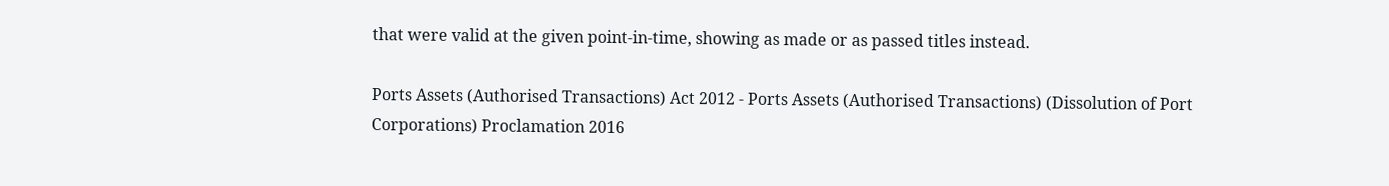that were valid at the given point-in-time, showing as made or as passed titles instead.

Ports Assets (Authorised Transactions) Act 2012 - Ports Assets (Authorised Transactions) (Dissolution of Port Corporations) Proclamation 2016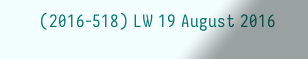(2016-518) LW 19 August 2016